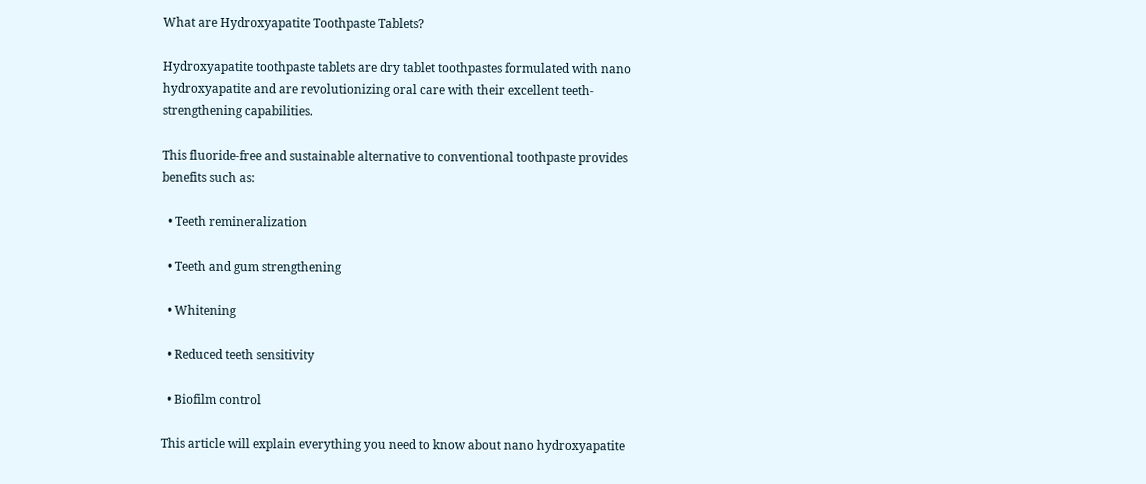What are Hydroxyapatite Toothpaste Tablets?

Hydroxyapatite toothpaste tablets are dry tablet toothpastes formulated with nano hydroxyapatite and are revolutionizing oral care with their excellent teeth-strengthening capabilities.

This fluoride-free and sustainable alternative to conventional toothpaste provides benefits such as:

  • Teeth remineralization

  • Teeth and gum strengthening

  • Whitening

  • Reduced teeth sensitivity

  • Biofilm control

This article will explain everything you need to know about nano hydroxyapatite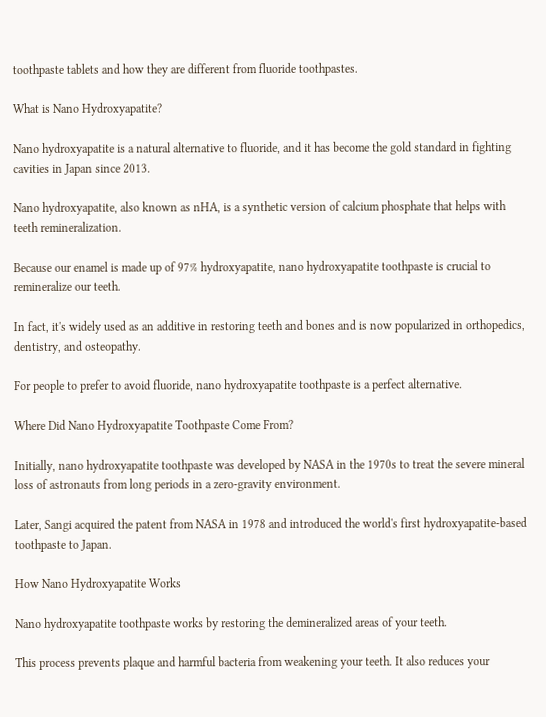toothpaste tablets and how they are different from fluoride toothpastes.

What is Nano Hydroxyapatite?

Nano hydroxyapatite is a natural alternative to fluoride, and it has become the gold standard in fighting cavities in Japan since 2013.

Nano hydroxyapatite, also known as nHA, is a synthetic version of calcium phosphate that helps with teeth remineralization.

Because our enamel is made up of 97% hydroxyapatite, nano hydroxyapatite toothpaste is crucial to remineralize our teeth.

In fact, it's widely used as an additive in restoring teeth and bones and is now popularized in orthopedics, dentistry, and osteopathy.

For people to prefer to avoid fluoride, nano hydroxyapatite toothpaste is a perfect alternative.

Where Did Nano Hydroxyapatite Toothpaste Come From?

Initially, nano hydroxyapatite toothpaste was developed by NASA in the 1970s to treat the severe mineral loss of astronauts from long periods in a zero-gravity environment.

Later, Sangi acquired the patent from NASA in 1978 and introduced the world's first hydroxyapatite-based toothpaste to Japan.

How Nano Hydroxyapatite Works

Nano hydroxyapatite toothpaste works by restoring the demineralized areas of your teeth.

This process prevents plaque and harmful bacteria from weakening your teeth. It also reduces your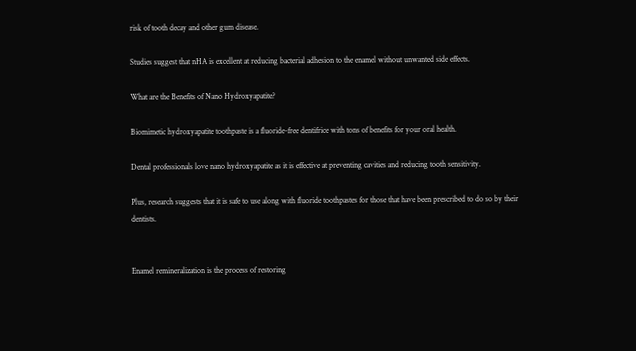risk of tooth decay and other gum disease.

Studies suggest that nHA is excellent at reducing bacterial adhesion to the enamel without unwanted side effects.

What are the Benefits of Nano Hydroxyapatite?

Biomimetic hydroxyapatite toothpaste is a fluoride-free dentifrice with tons of benefits for your oral health.

Dental professionals love nano hydroxyapatite as it is effective at preventing cavities and reducing tooth sensitivity.

Plus, research suggests that it is safe to use along with fluoride toothpastes for those that have been prescribed to do so by their dentists.


Enamel remineralization is the process of restoring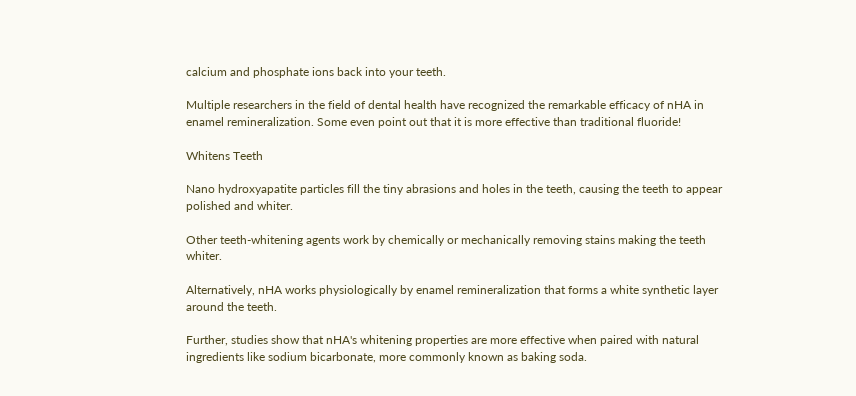calcium and phosphate ions back into your teeth.

Multiple researchers in the field of dental health have recognized the remarkable efficacy of nHA in enamel remineralization. Some even point out that it is more effective than traditional fluoride!

Whitens Teeth

Nano hydroxyapatite particles fill the tiny abrasions and holes in the teeth, causing the teeth to appear polished and whiter.

Other teeth-whitening agents work by chemically or mechanically removing stains making the teeth whiter.

Alternatively, nHA works physiologically by enamel remineralization that forms a white synthetic layer around the teeth.

Further, studies show that nHA's whitening properties are more effective when paired with natural ingredients like sodium bicarbonate, more commonly known as baking soda.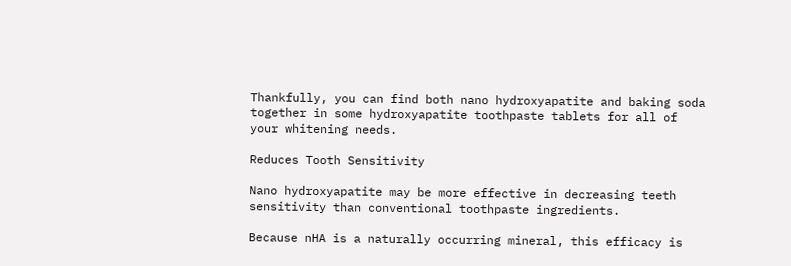Thankfully, you can find both nano hydroxyapatite and baking soda together in some hydroxyapatite toothpaste tablets for all of your whitening needs.

Reduces Tooth Sensitivity

Nano hydroxyapatite may be more effective in decreasing teeth sensitivity than conventional toothpaste ingredients.

Because nHA is a naturally occurring mineral, this efficacy is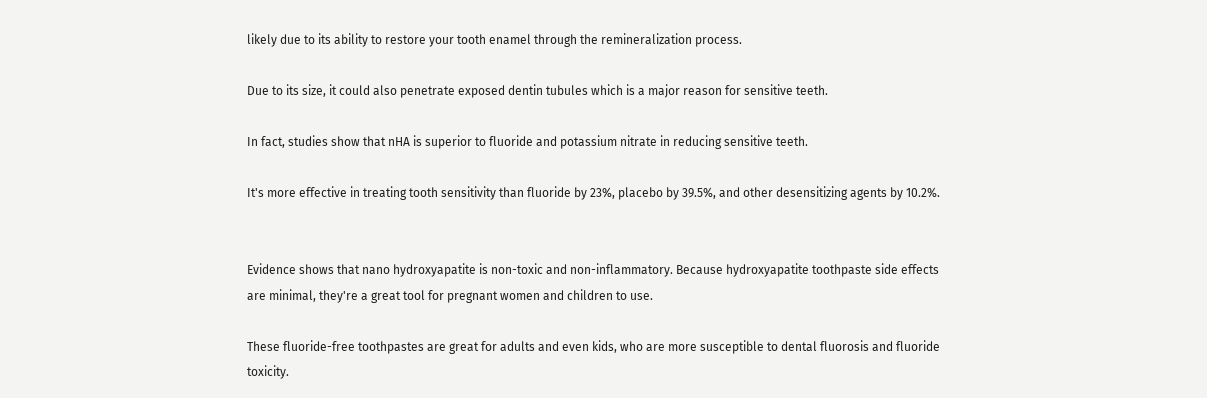likely due to its ability to restore your tooth enamel through the remineralization process.

Due to its size, it could also penetrate exposed dentin tubules which is a major reason for sensitive teeth.

In fact, studies show that nHA is superior to fluoride and potassium nitrate in reducing sensitive teeth.

It's more effective in treating tooth sensitivity than fluoride by 23%, placebo by 39.5%, and other desensitizing agents by 10.2%.


Evidence shows that nano hydroxyapatite is non-toxic and non-inflammatory. Because hydroxyapatite toothpaste side effects are minimal, they're a great tool for pregnant women and children to use.

These fluoride-free toothpastes are great for adults and even kids, who are more susceptible to dental fluorosis and fluoride toxicity.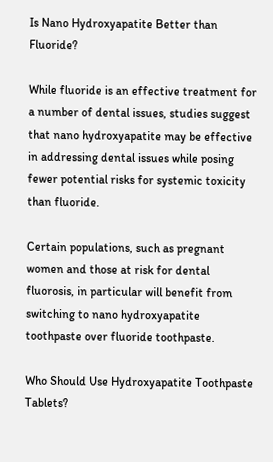Is Nano Hydroxyapatite Better than Fluoride?

While fluoride is an effective treatment for a number of dental issues, studies suggest that nano hydroxyapatite may be effective in addressing dental issues while posing fewer potential risks for systemic toxicity than fluoride.

Certain populations, such as pregnant women and those at risk for dental fluorosis, in particular will benefit from switching to nano hydroxyapatite toothpaste over fluoride toothpaste.

Who Should Use Hydroxyapatite Toothpaste Tablets?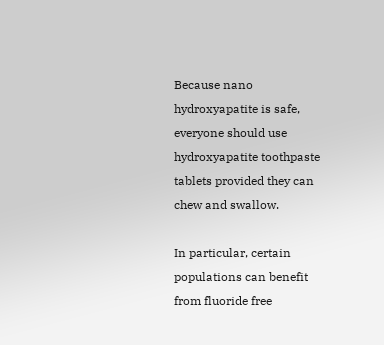Because nano hydroxyapatite is safe, everyone should use hydroxyapatite toothpaste tablets provided they can chew and swallow.

In particular, certain populations can benefit from fluoride free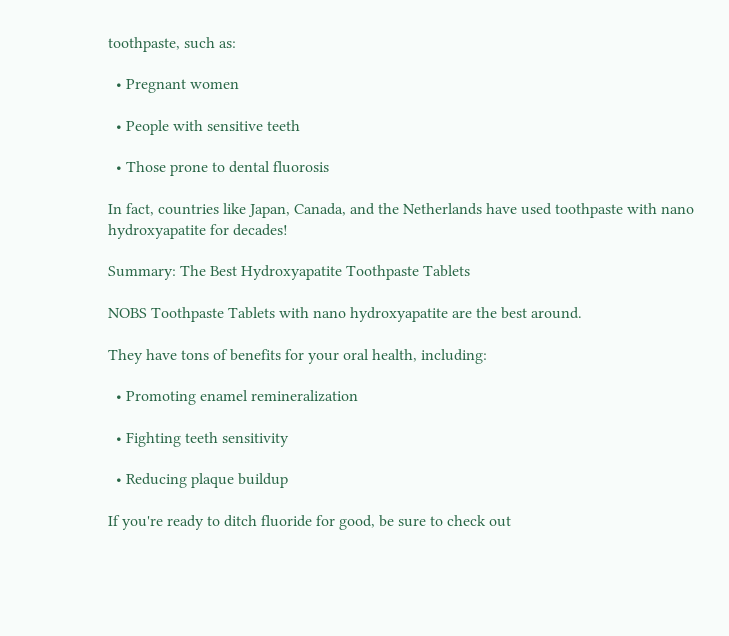toothpaste, such as:

  • Pregnant women

  • People with sensitive teeth

  • Those prone to dental fluorosis

In fact, countries like Japan, Canada, and the Netherlands have used toothpaste with nano hydroxyapatite for decades!

Summary: The Best Hydroxyapatite Toothpaste Tablets

NOBS Toothpaste Tablets with nano hydroxyapatite are the best around.

They have tons of benefits for your oral health, including:

  • Promoting enamel remineralization

  • Fighting teeth sensitivity

  • Reducing plaque buildup

If you're ready to ditch fluoride for good, be sure to check out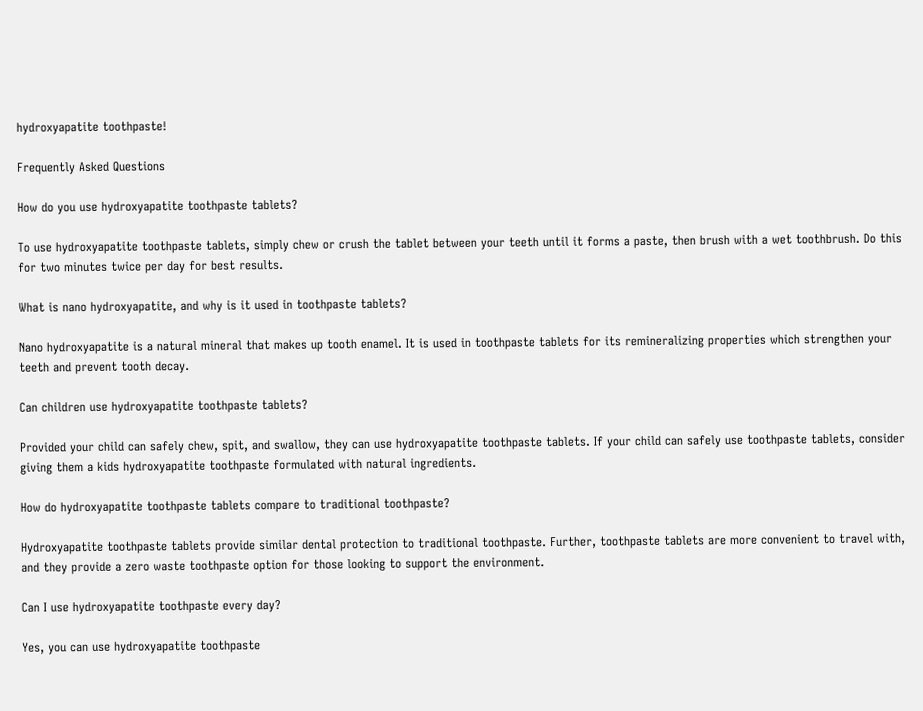hydroxyapatite toothpaste!

Frequently Asked Questions

How do you use hydroxyapatite toothpaste tablets?

To use hydroxyapatite toothpaste tablets, simply chew or crush the tablet between your teeth until it forms a paste, then brush with a wet toothbrush. Do this for two minutes twice per day for best results.

What is nano hydroxyapatite, and why is it used in toothpaste tablets?

Nano hydroxyapatite is a natural mineral that makes up tooth enamel. It is used in toothpaste tablets for its remineralizing properties which strengthen your teeth and prevent tooth decay.

Can children use hydroxyapatite toothpaste tablets?

Provided your child can safely chew, spit, and swallow, they can use hydroxyapatite toothpaste tablets. If your child can safely use toothpaste tablets, consider giving them a kids hydroxyapatite toothpaste formulated with natural ingredients.

How do hydroxyapatite toothpaste tablets compare to traditional toothpaste?

Hydroxyapatite toothpaste tablets provide similar dental protection to traditional toothpaste. Further, toothpaste tablets are more convenient to travel with, and they provide a zero waste toothpaste option for those looking to support the environment.

Can I use hydroxyapatite toothpaste every day?

Yes, you can use hydroxyapatite toothpaste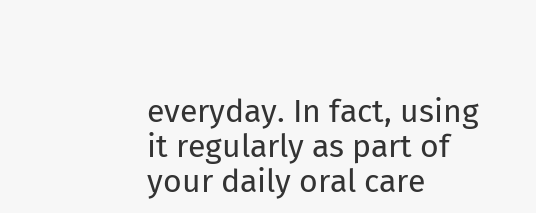everyday. In fact, using it regularly as part of your daily oral care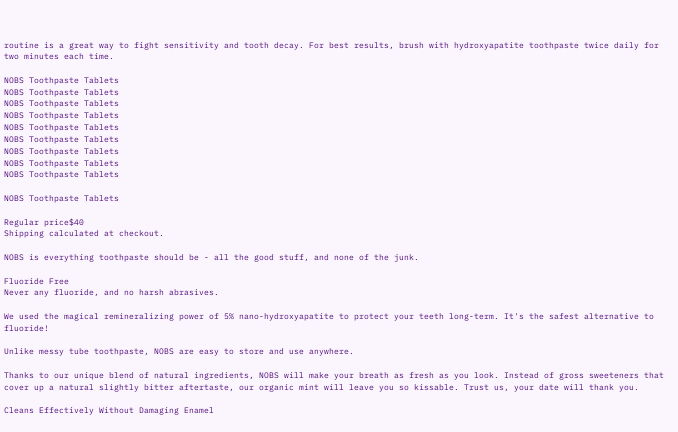routine is a great way to fight sensitivity and tooth decay. For best results, brush with hydroxyapatite toothpaste twice daily for two minutes each time.

NOBS Toothpaste Tablets
NOBS Toothpaste Tablets
NOBS Toothpaste Tablets
NOBS Toothpaste Tablets
NOBS Toothpaste Tablets
NOBS Toothpaste Tablets
NOBS Toothpaste Tablets
NOBS Toothpaste Tablets
NOBS Toothpaste Tablets

NOBS Toothpaste Tablets

Regular price$40
Shipping calculated at checkout.

NOBS is everything toothpaste should be - all the good stuff, and none of the junk.

Fluoride Free
Never any fluoride, and no harsh abrasives.

We used the magical remineralizing power of 5% nano-hydroxyapatite to protect your teeth long-term. It's the safest alternative to fluoride!

Unlike messy tube toothpaste, NOBS are easy to store and use anywhere.

Thanks to our unique blend of natural ingredients, NOBS will make your breath as fresh as you look. Instead of gross sweeteners that cover up a natural slightly bitter aftertaste, our organic mint will leave you so kissable. Trust us, your date will thank you.

Cleans Effectively Without Damaging Enamel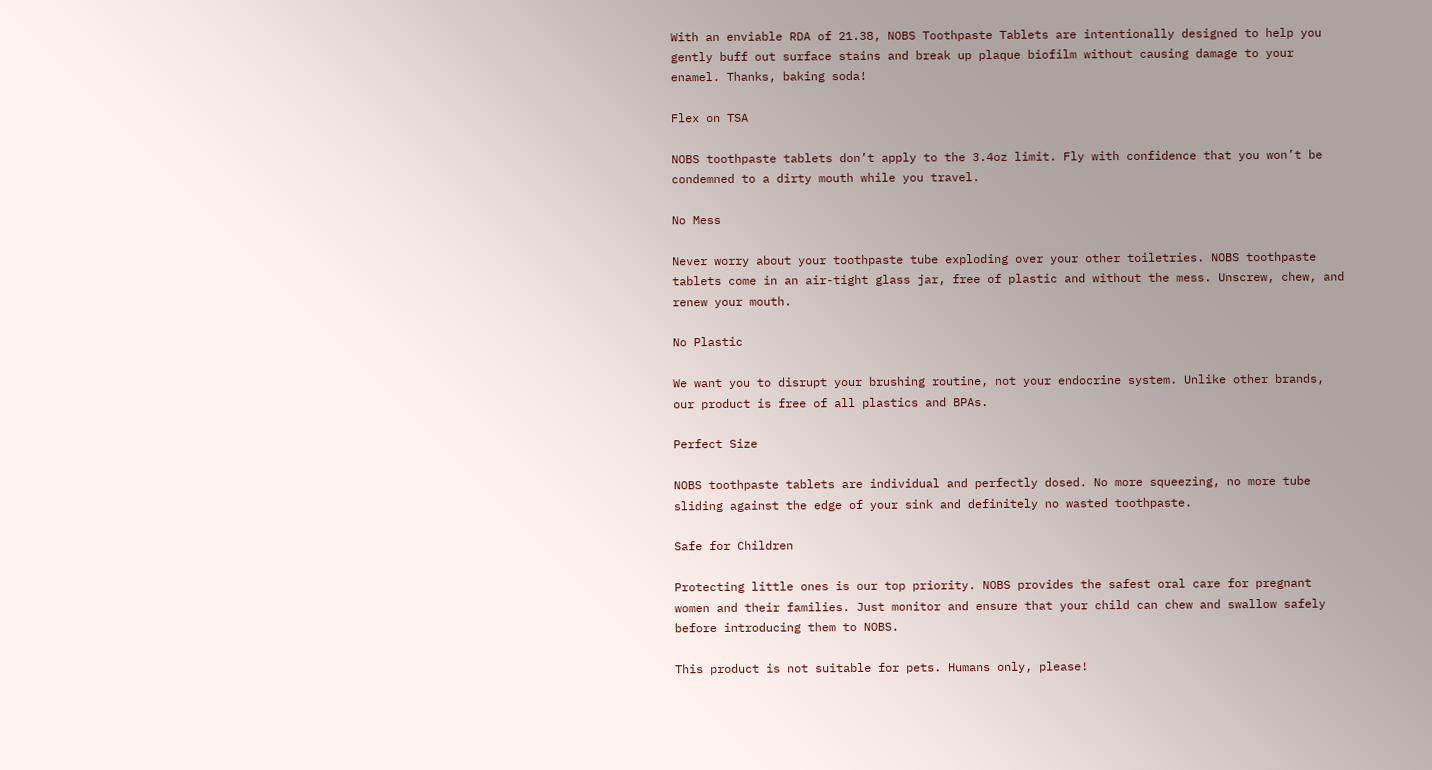With an enviable RDA of 21.38, NOBS Toothpaste Tablets are intentionally designed to help you gently buff out surface stains and break up plaque biofilm without causing damage to your enamel. Thanks, baking soda!

Flex on TSA

NOBS toothpaste tablets don’t apply to the 3.4oz limit. Fly with confidence that you won’t be condemned to a dirty mouth while you travel.

No Mess

Never worry about your toothpaste tube exploding over your other toiletries. NOBS toothpaste tablets come in an air-tight glass jar, free of plastic and without the mess. Unscrew, chew, and renew your mouth.

No Plastic

We want you to disrupt your brushing routine, not your endocrine system. Unlike other brands, our product is free of all plastics and BPAs.

Perfect Size

NOBS toothpaste tablets are individual and perfectly dosed. No more squeezing, no more tube sliding against the edge of your sink and definitely no wasted toothpaste.

Safe for Children

Protecting little ones is our top priority. NOBS provides the safest oral care for pregnant women and their families. Just monitor and ensure that your child can chew and swallow safely before introducing them to NOBS.

This product is not suitable for pets. Humans only, please!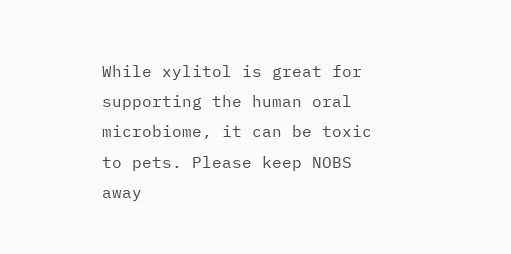While xylitol is great for supporting the human oral microbiome, it can be toxic to pets. Please keep NOBS away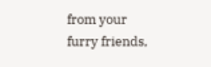from your furry friends,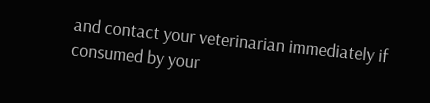and contact your veterinarian immediately if consumed by your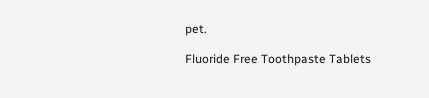pet.

Fluoride Free Toothpaste Tablets